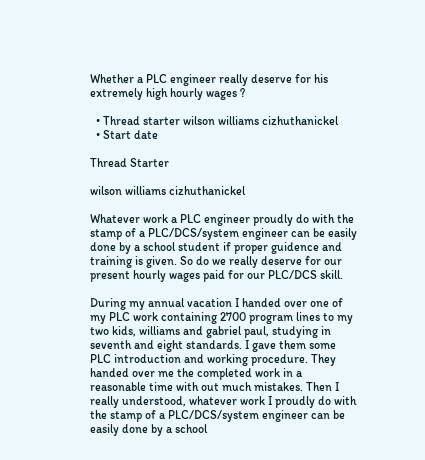Whether a PLC engineer really deserve for his extremely high hourly wages ?

  • Thread starter wilson williams cizhuthanickel
  • Start date

Thread Starter

wilson williams cizhuthanickel

Whatever work a PLC engineer proudly do with the stamp of a PLC/DCS/system engineer can be easily done by a school student if proper guidence and training is given. So do we really deserve for our present hourly wages paid for our PLC/DCS skill.

During my annual vacation I handed over one of my PLC work containing 2700 program lines to my two kids, williams and gabriel paul, studying in seventh and eight standards. I gave them some PLC introduction and working procedure. They handed over me the completed work in a reasonable time with out much mistakes. Then I really understood, whatever work I proudly do with the stamp of a PLC/DCS/system engineer can be easily done by a school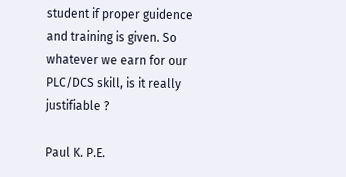student if proper guidence and training is given. So whatever we earn for our PLC/DCS skill, is it really justifiable ?

Paul K. P.E.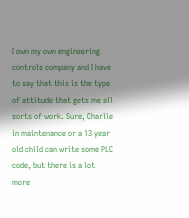I own my own engineering controls company and I have to say that this is the type of attitude that gets me all sorts of work. Sure, Charlie in maintenance or a 13 year old child can write some PLC code, but there is a lot more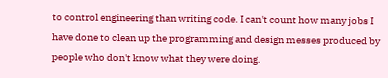to control engineering than writing code. I can't count how many jobs I have done to clean up the programming and design messes produced by people who don't know what they were doing.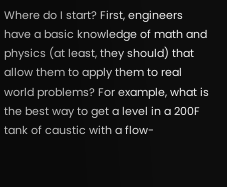Where do I start? First, engineers have a basic knowledge of math and physics (at least, they should) that allow them to apply them to real world problems? For example, what is the best way to get a level in a 200F tank of caustic with a flow-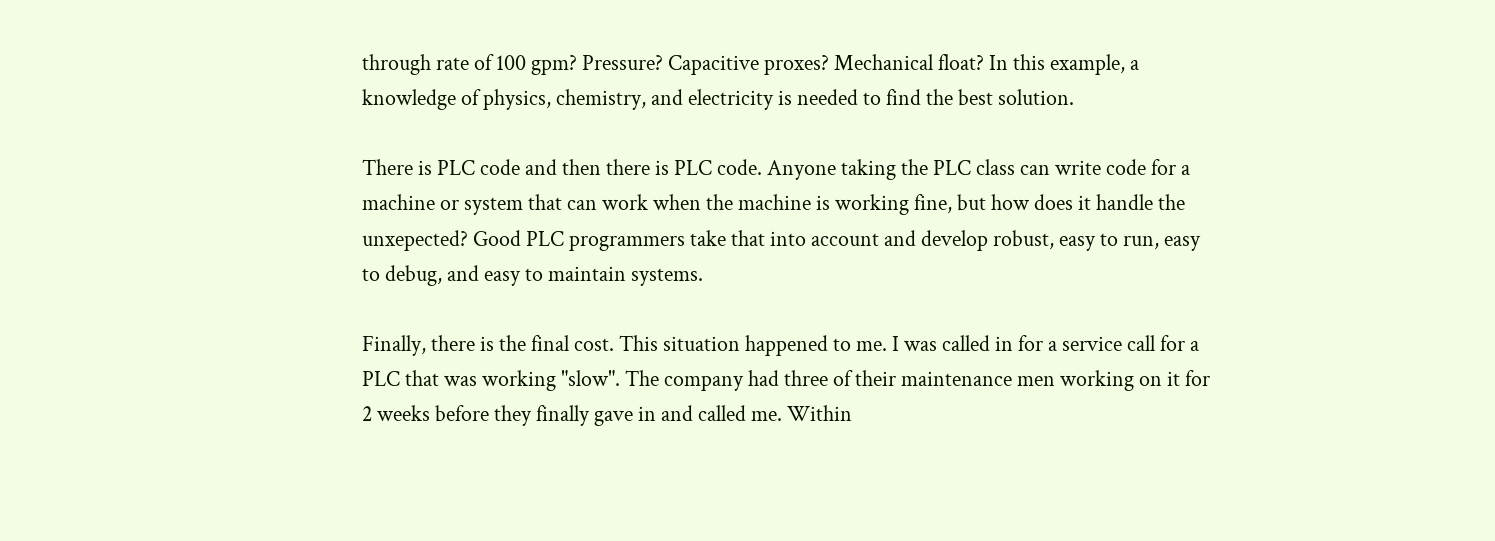through rate of 100 gpm? Pressure? Capacitive proxes? Mechanical float? In this example, a knowledge of physics, chemistry, and electricity is needed to find the best solution.

There is PLC code and then there is PLC code. Anyone taking the PLC class can write code for a machine or system that can work when the machine is working fine, but how does it handle the unxepected? Good PLC programmers take that into account and develop robust, easy to run, easy to debug, and easy to maintain systems.

Finally, there is the final cost. This situation happened to me. I was called in for a service call for a PLC that was working "slow". The company had three of their maintenance men working on it for 2 weeks before they finally gave in and called me. Within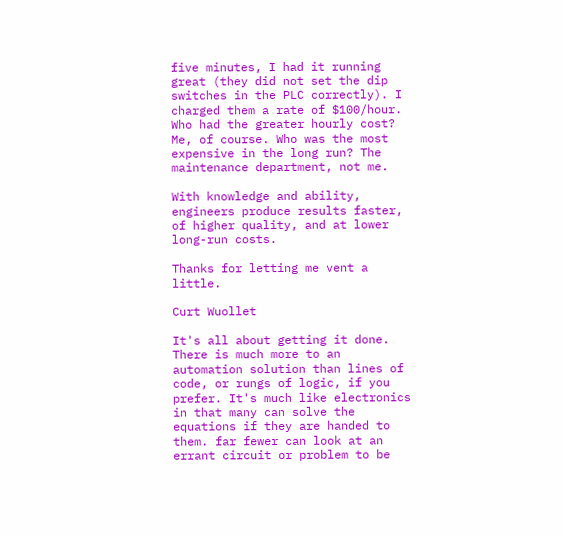five minutes, I had it running great (they did not set the dip switches in the PLC correctly). I charged them a rate of $100/hour. Who had the greater hourly cost? Me, of course. Who was the most expensive in the long run? The maintenance department, not me.

With knowledge and ability, engineers produce results faster, of higher quality, and at lower long-run costs.

Thanks for letting me vent a little.

Curt Wuollet

It's all about getting it done. There is much more to an automation solution than lines of code, or rungs of logic, if you prefer. It's much like electronics in that many can solve the equations if they are handed to them. far fewer can look at an errant circuit or problem to be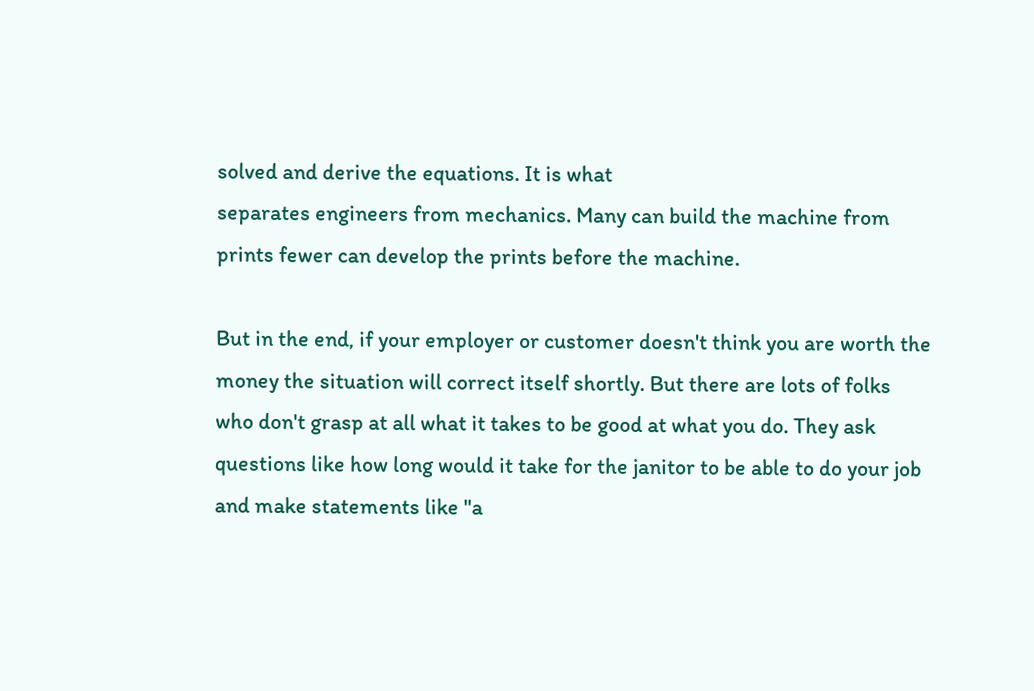solved and derive the equations. It is what
separates engineers from mechanics. Many can build the machine from prints fewer can develop the prints before the machine.

But in the end, if your employer or customer doesn't think you are worth the money the situation will correct itself shortly. But there are lots of folks who don't grasp at all what it takes to be good at what you do. They ask questions like how long would it take for the janitor to be able to do your job and make statements like "a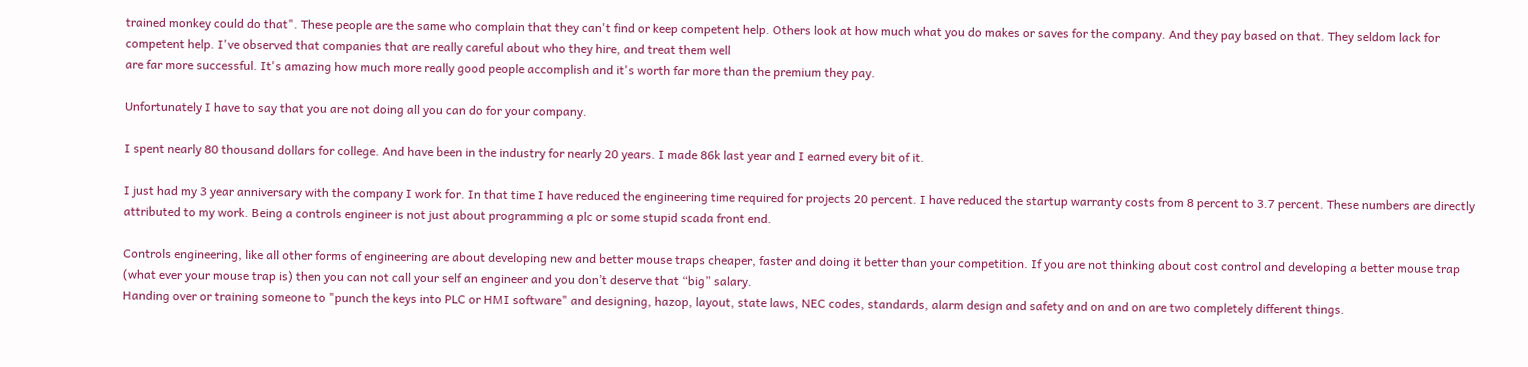trained monkey could do that". These people are the same who complain that they can't find or keep competent help. Others look at how much what you do makes or saves for the company. And they pay based on that. They seldom lack for competent help. I've observed that companies that are really careful about who they hire, and treat them well
are far more successful. It's amazing how much more really good people accomplish and it's worth far more than the premium they pay.

Unfortunately I have to say that you are not doing all you can do for your company.

I spent nearly 80 thousand dollars for college. And have been in the industry for nearly 20 years. I made 86k last year and I earned every bit of it.

I just had my 3 year anniversary with the company I work for. In that time I have reduced the engineering time required for projects 20 percent. I have reduced the startup warranty costs from 8 percent to 3.7 percent. These numbers are directly attributed to my work. Being a controls engineer is not just about programming a plc or some stupid scada front end.

Controls engineering, like all other forms of engineering are about developing new and better mouse traps cheaper, faster and doing it better than your competition. If you are not thinking about cost control and developing a better mouse trap (what ever your mouse trap is) then you can not call your self an engineer and you don’t deserve that “big” salary.
Handing over or training someone to "punch the keys into PLC or HMI software" and designing, hazop, layout, state laws, NEC codes, standards, alarm design and safety and on and on are two completely different things.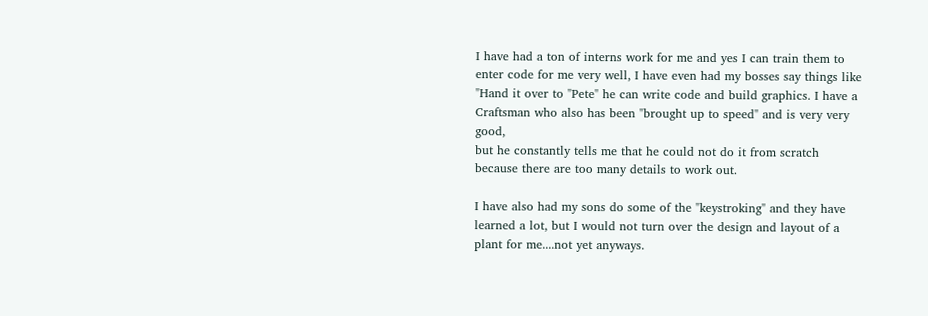I have had a ton of interns work for me and yes I can train them to enter code for me very well, I have even had my bosses say things like "Hand it over to "Pete" he can write code and build graphics. I have a Craftsman who also has been "brought up to speed" and is very very good,
but he constantly tells me that he could not do it from scratch because there are too many details to work out.

I have also had my sons do some of the "keystroking" and they have learned a lot, but I would not turn over the design and layout of a plant for me....not yet anyways.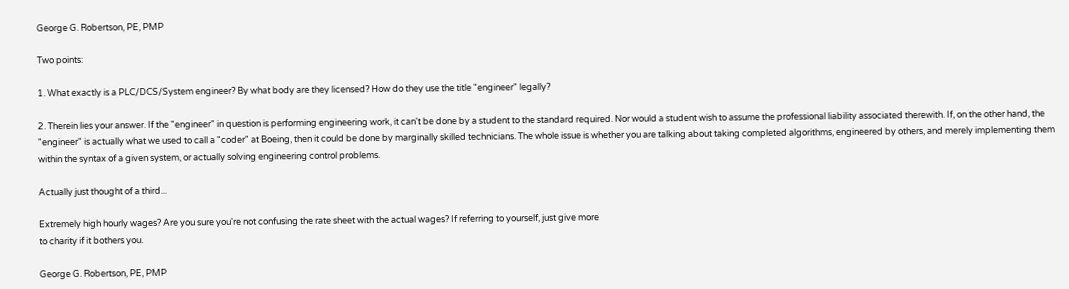George G. Robertson, PE, PMP

Two points:

1. What exactly is a PLC/DCS/System engineer? By what body are they licensed? How do they use the title "engineer" legally?

2. Therein lies your answer. If the "engineer" in question is performing engineering work, it can't be done by a student to the standard required. Nor would a student wish to assume the professional liability associated therewith. If, on the other hand, the "engineer" is actually what we used to call a "coder" at Boeing, then it could be done by marginally skilled technicians. The whole issue is whether you are talking about taking completed algorithms, engineered by others, and merely implementing them within the syntax of a given system, or actually solving engineering control problems.

Actually just thought of a third...

Extremely high hourly wages? Are you sure you're not confusing the rate sheet with the actual wages? If referring to yourself, just give more
to charity if it bothers you.

George G. Robertson, PE, PMP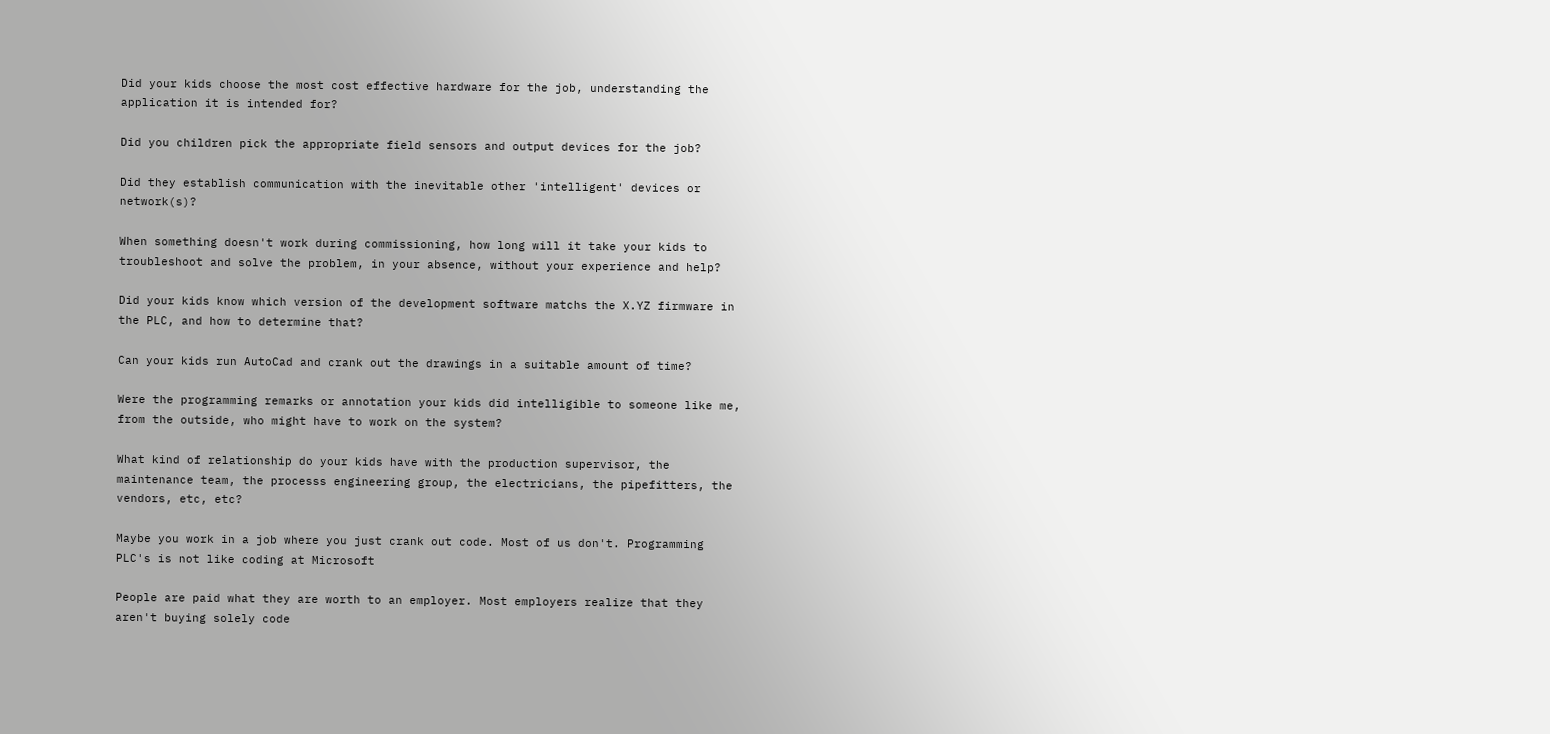Did your kids choose the most cost effective hardware for the job, understanding the application it is intended for?

Did you children pick the appropriate field sensors and output devices for the job?

Did they establish communication with the inevitable other 'intelligent' devices or network(s)?

When something doesn't work during commissioning, how long will it take your kids to troubleshoot and solve the problem, in your absence, without your experience and help?

Did your kids know which version of the development software matchs the X.YZ firmware in the PLC, and how to determine that?

Can your kids run AutoCad and crank out the drawings in a suitable amount of time?

Were the programming remarks or annotation your kids did intelligible to someone like me, from the outside, who might have to work on the system?

What kind of relationship do your kids have with the production supervisor, the maintenance team, the processs engineering group, the electricians, the pipefitters, the vendors, etc, etc?

Maybe you work in a job where you just crank out code. Most of us don't. Programming PLC's is not like coding at Microsoft

People are paid what they are worth to an employer. Most employers realize that they aren't buying solely code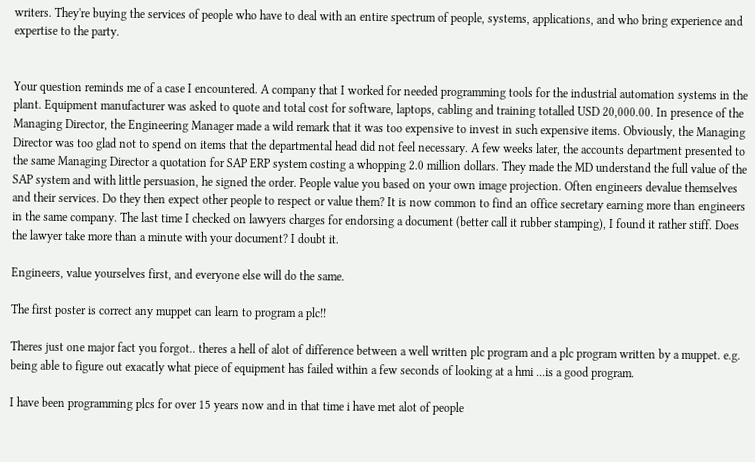writers. They're buying the services of people who have to deal with an entire spectrum of people, systems, applications, and who bring experience and expertise to the party.


Your question reminds me of a case I encountered. A company that I worked for needed programming tools for the industrial automation systems in the plant. Equipment manufacturer was asked to quote and total cost for software, laptops, cabling and training totalled USD 20,000.00. In presence of the Managing Director, the Engineering Manager made a wild remark that it was too expensive to invest in such expensive items. Obviously, the Managing Director was too glad not to spend on items that the departmental head did not feel necessary. A few weeks later, the accounts department presented to the same Managing Director a quotation for SAP ERP system costing a whopping 2.0 million dollars. They made the MD understand the full value of the SAP system and with little persuasion, he signed the order. People value you based on your own image projection. Often engineers devalue themselves and their services. Do they then expect other people to respect or value them? It is now common to find an office secretary earning more than engineers in the same company. The last time I checked on lawyers charges for endorsing a document (better call it rubber stamping), I found it rather stiff. Does the lawyer take more than a minute with your document? I doubt it.

Engineers, value yourselves first, and everyone else will do the same.

The first poster is correct any muppet can learn to program a plc!!

Theres just one major fact you forgot.. theres a hell of alot of difference between a well written plc program and a plc program written by a muppet. e.g. being able to figure out exacatly what piece of equipment has failed within a few seconds of looking at a hmi ...is a good program.

I have been programming plcs for over 15 years now and in that time i have met alot of people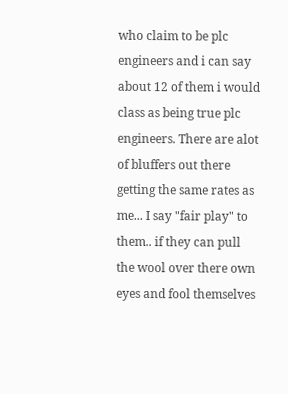who claim to be plc engineers and i can say about 12 of them i would class as being true plc engineers. There are alot of bluffers out there getting the same rates as me... I say "fair play" to them.. if they can pull the wool over there own eyes and fool themselves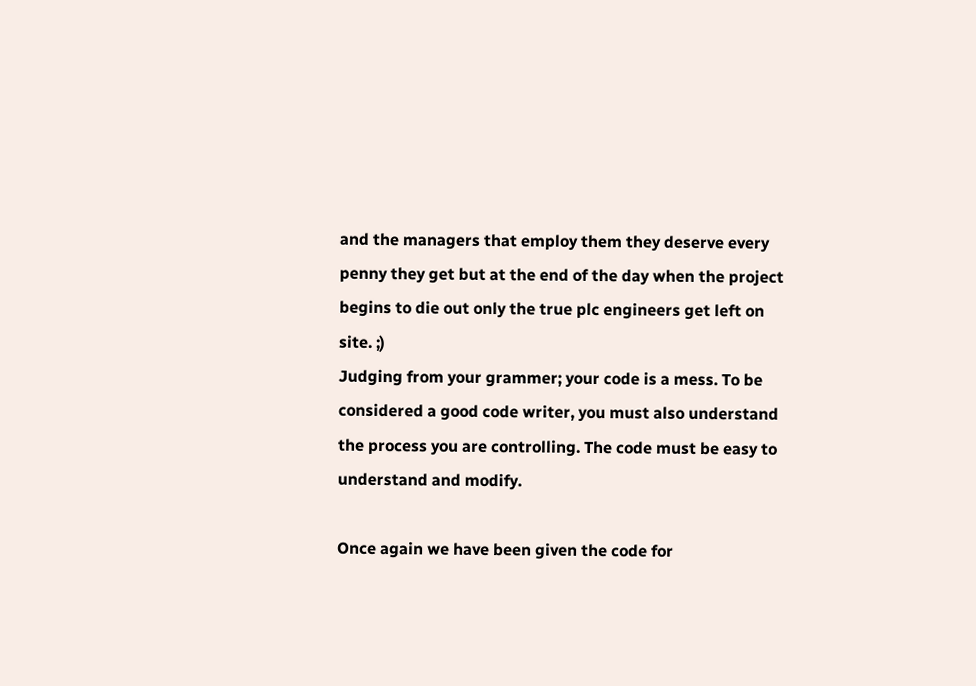and the managers that employ them they deserve every penny they get but at the end of the day when the project begins to die out only the true plc engineers get left on site. ;)
Judging from your grammer; your code is a mess. To be considered a good code writer, you must also understand the process you are controlling. The code must be easy to understand and modify.

Once again we have been given the code for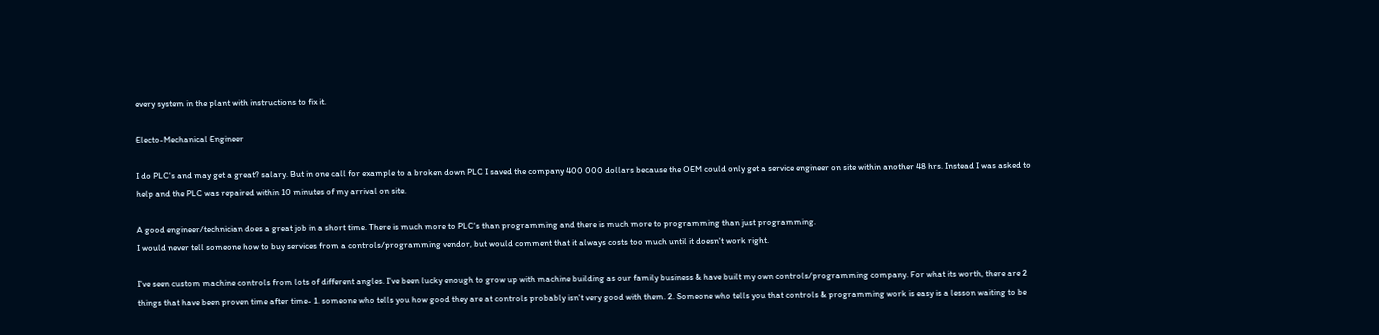every system in the plant with instructions to fix it.

Electo-Mechanical Engineer

I do PLC's and may get a great? salary. But in one call for example to a broken down PLC I saved the company 400 000 dollars because the OEM could only get a service engineer on site within another 48 hrs. Instead I was asked to help and the PLC was repaired within 10 minutes of my arrival on site.

A good engineer/technician does a great job in a short time. There is much more to PLC's than programming and there is much more to programming than just programming.
I would never tell someone how to buy services from a controls/programming vendor, but would comment that it always costs too much until it doesn't work right.

I've seen custom machine controls from lots of different angles. I've been lucky enough to grow up with machine building as our family business & have built my own controls/programming company. For what its worth, there are 2 things that have been proven time after time- 1. someone who tells you how good they are at controls probably isn't very good with them. 2. Someone who tells you that controls & programming work is easy is a lesson waiting to be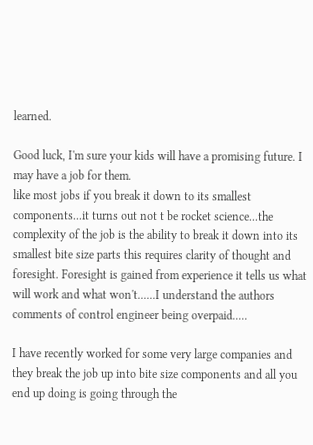learned.

Good luck, I'm sure your kids will have a promising future. I may have a job for them.
like most jobs if you break it down to its smallest components...it turns out not t be rocket science...the complexity of the job is the ability to break it down into its smallest bite size parts this requires clarity of thought and foresight. Foresight is gained from experience it tells us what will work and what won't......I understand the authors comments of control engineer being overpaid.....

I have recently worked for some very large companies and they break the job up into bite size components and all you end up doing is going through the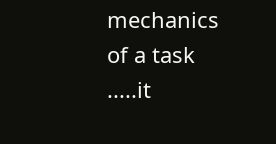mechanics of a task .....it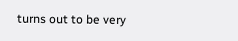turns out to be very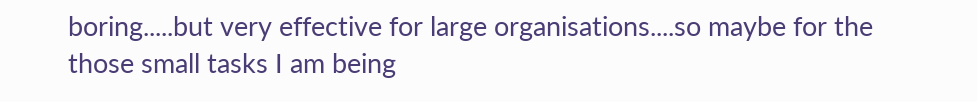boring.....but very effective for large organisations....so maybe for the those small tasks I am being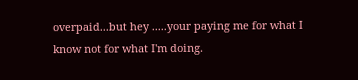overpaid...but hey .....your paying me for what I know not for what I'm doing.